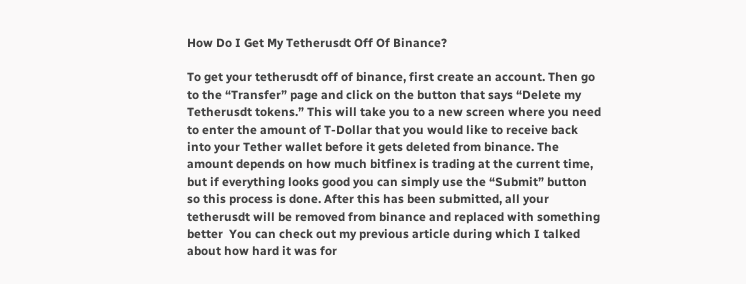How Do I Get My Tetherusdt Off Of Binance?

To get your tetherusdt off of binance, first create an account. Then go to the “Transfer” page and click on the button that says “Delete my Tetherusdt tokens.” This will take you to a new screen where you need to enter the amount of T-Dollar that you would like to receive back into your Tether wallet before it gets deleted from binance. The amount depends on how much bitfinex is trading at the current time, but if everything looks good you can simply use the “Submit” button so this process is done. After this has been submitted, all your tetherusdt will be removed from binance and replaced with something better  You can check out my previous article during which I talked about how hard it was for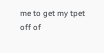me to get my tpet off of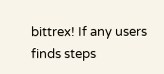bittrex! If any users finds steps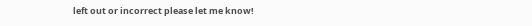left out or incorrect please let me know!